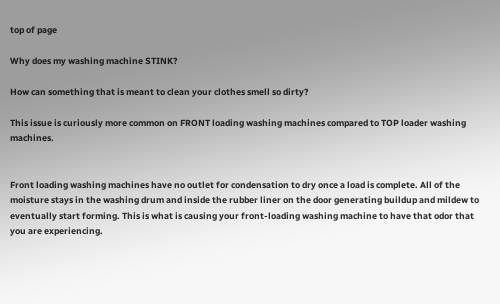top of page

Why does my washing machine STINK?

How can something that is meant to clean your clothes smell so dirty?

This issue is curiously more common on FRONT loading washing machines compared to TOP loader washing machines.


Front loading washing machines have no outlet for condensation to dry once a load is complete. All of the moisture stays in the washing drum and inside the rubber liner on the door generating buildup and mildew to eventually start forming. This is what is causing your front-loading washing machine to have that odor that you are experiencing.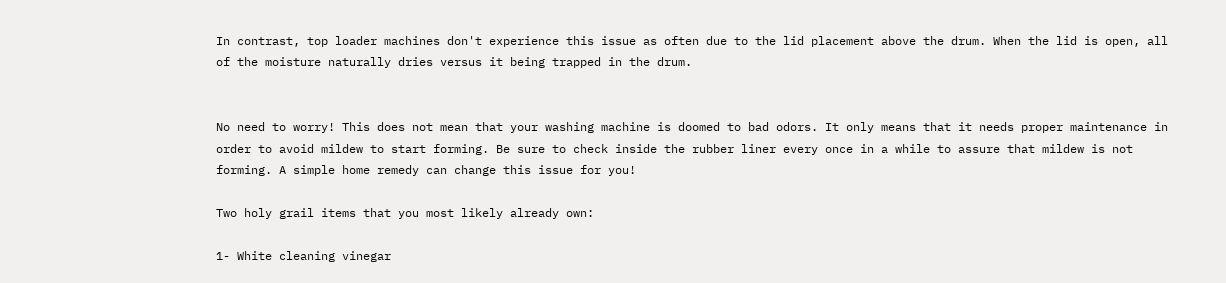In contrast, top loader machines don't experience this issue as often due to the lid placement above the drum. When the lid is open, all of the moisture naturally dries versus it being trapped in the drum.


No need to worry! This does not mean that your washing machine is doomed to bad odors. It only means that it needs proper maintenance in order to avoid mildew to start forming. Be sure to check inside the rubber liner every once in a while to assure that mildew is not forming. A simple home remedy can change this issue for you!

Two holy grail items that you most likely already own:

1- White cleaning vinegar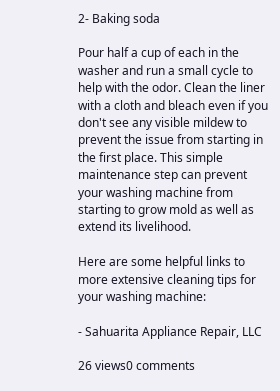2- Baking soda

Pour half a cup of each in the washer and run a small cycle to help with the odor. Clean the liner with a cloth and bleach even if you don't see any visible mildew to prevent the issue from starting in the first place. This simple maintenance step can prevent your washing machine from starting to grow mold as well as extend its livelihood.

Here are some helpful links to more extensive cleaning tips for your washing machine:

- Sahuarita Appliance Repair, LLC

26 views0 comments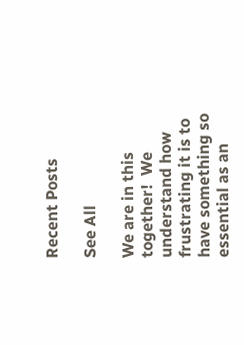Recent Posts

See All

We are in this together!  We understand how frustrating it is to have something so essential as an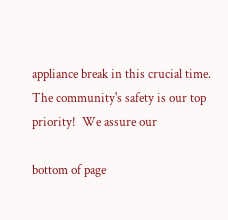appliance break in this crucial time.   The community's safety is our top priority!  We assure our

bottom of page